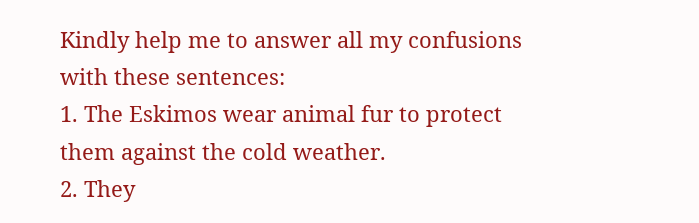Kindly help me to answer all my confusions with these sentences:
1. The Eskimos wear animal fur to protect them against the cold weather.
2. They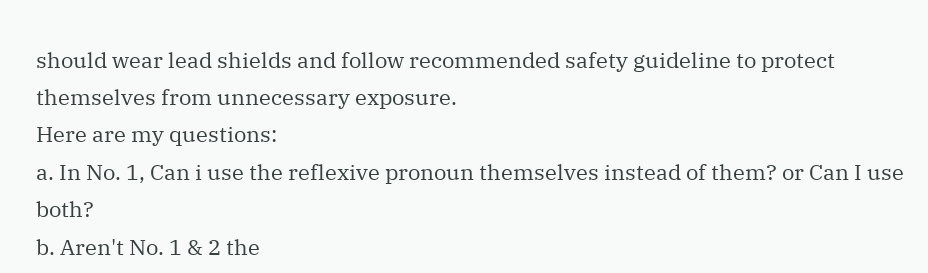should wear lead shields and follow recommended safety guideline to protect themselves from unnecessary exposure.
Here are my questions:
a. In No. 1, Can i use the reflexive pronoun themselves instead of them? or Can I use both?
b. Aren't No. 1 & 2 the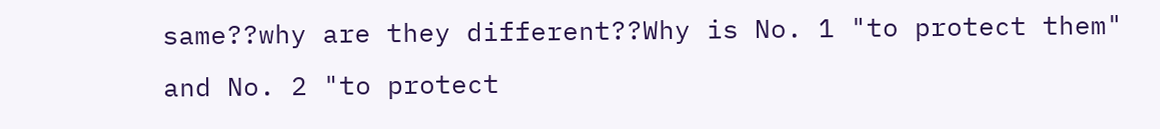same??why are they different??Why is No. 1 "to protect them" and No. 2 "to protect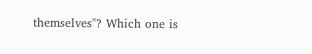themselves"? Which one is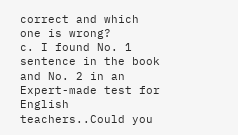correct and which one is wrong?
c. I found No. 1 sentence in the book and No. 2 in an Expert-made test for English teachers..Could you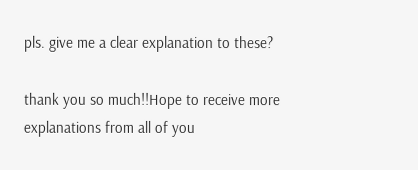pls. give me a clear explanation to these?

thank you so much!!Hope to receive more explanations from all of you